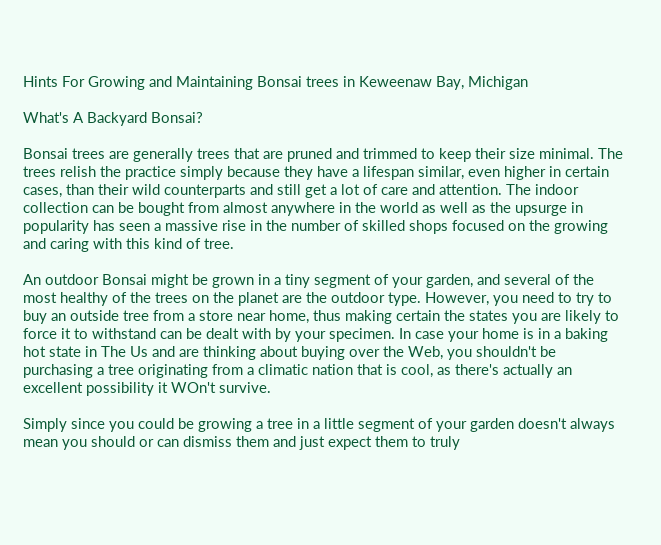Hints For Growing and Maintaining Bonsai trees in Keweenaw Bay, Michigan

What's A Backyard Bonsai?

Bonsai trees are generally trees that are pruned and trimmed to keep their size minimal. The trees relish the practice simply because they have a lifespan similar, even higher in certain cases, than their wild counterparts and still get a lot of care and attention. The indoor collection can be bought from almost anywhere in the world as well as the upsurge in popularity has seen a massive rise in the number of skilled shops focused on the growing and caring with this kind of tree.

An outdoor Bonsai might be grown in a tiny segment of your garden, and several of the most healthy of the trees on the planet are the outdoor type. However, you need to try to buy an outside tree from a store near home, thus making certain the states you are likely to force it to withstand can be dealt with by your specimen. In case your home is in a baking hot state in The Us and are thinking about buying over the Web, you shouldn't be purchasing a tree originating from a climatic nation that is cool, as there's actually an excellent possibility it WOn't survive.

Simply since you could be growing a tree in a little segment of your garden doesn't always mean you should or can dismiss them and just expect them to truly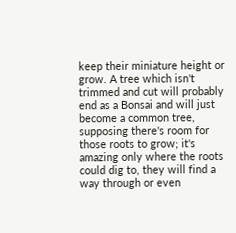keep their miniature height or grow. A tree which isn't trimmed and cut will probably end as a Bonsai and will just become a common tree, supposing there's room for those roots to grow; it's amazing only where the roots could dig to, they will find a way through or even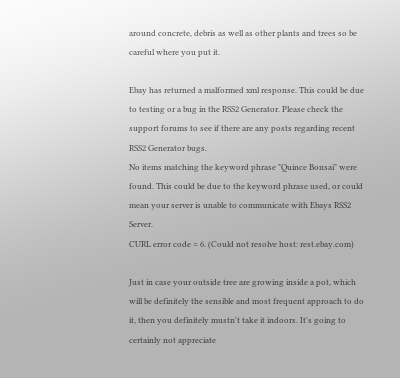around concrete, debris as well as other plants and trees so be careful where you put it.

Ebay has returned a malformed xml response. This could be due to testing or a bug in the RSS2 Generator. Please check the support forums to see if there are any posts regarding recent RSS2 Generator bugs.
No items matching the keyword phrase "Quince Bonsai" were found. This could be due to the keyword phrase used, or could mean your server is unable to communicate with Ebays RSS2 Server.
CURL error code = 6. (Could not resolve host: rest.ebay.com)

Just in case your outside tree are growing inside a pot, which will be definitely the sensible and most frequent approach to do it, then you definitely mustn't take it indoors. It's going to certainly not appreciate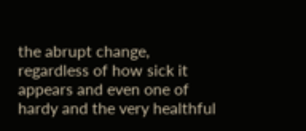the abrupt change, regardless of how sick it appears and even one of hardy and the very healthful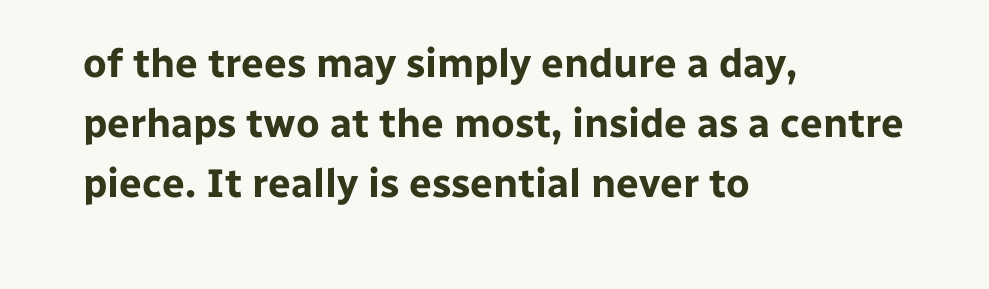of the trees may simply endure a day, perhaps two at the most, inside as a centre piece. It really is essential never to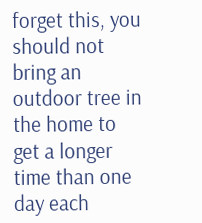forget this, you should not bring an outdoor tree in the home to get a longer time than one day each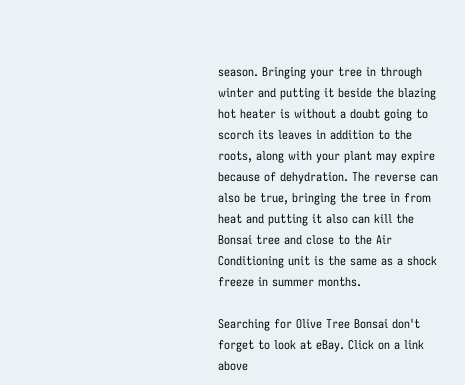season. Bringing your tree in through winter and putting it beside the blazing hot heater is without a doubt going to scorch its leaves in addition to the roots, along with your plant may expire because of dehydration. The reverse can also be true, bringing the tree in from heat and putting it also can kill the Bonsai tree and close to the Air Conditioning unit is the same as a shock freeze in summer months.

Searching for Olive Tree Bonsai don't forget to look at eBay. Click on a link above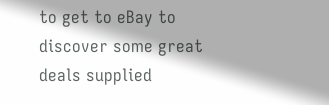to get to eBay to discover some great deals supplied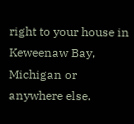right to your house in Keweenaw Bay, Michigan or anywhere else.